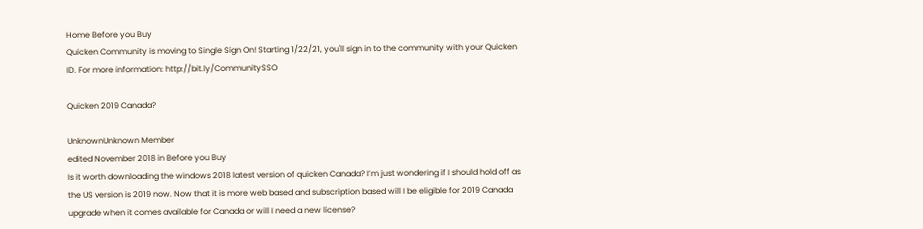Home Before you Buy
Quicken Community is moving to Single Sign On! Starting 1/22/21, you'll sign in to the community with your Quicken ID. For more information: http://bit.ly/CommunitySSO

Quicken 2019 Canada?

UnknownUnknown Member
edited November 2018 in Before you Buy
Is it worth downloading the windows 2018 latest version of quicken Canada? I’m just wondering if I should hold off as the US version is 2019 now. Now that it is more web based and subscription based will I be eligible for 2019 Canada upgrade when it comes available for Canada or will I need a new license?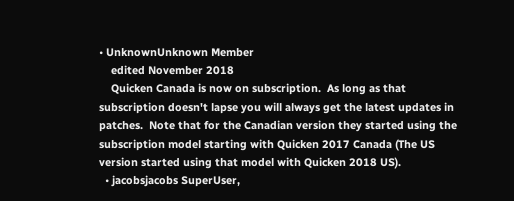• UnknownUnknown Member
    edited November 2018
    Quicken Canada is now on subscription.  As long as that subscription doesn't lapse you will always get the latest updates in patches.  Note that for the Canadian version they started using the subscription model starting with Quicken 2017 Canada (The US version started using that model with Quicken 2018 US).
  • jacobsjacobs SuperUser,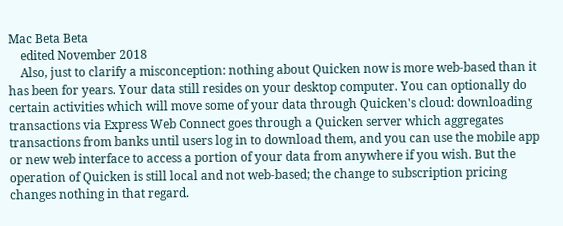Mac Beta Beta
    edited November 2018
    Also, just to clarify a misconception: nothing about Quicken now is more web-based than it has been for years. Your data still resides on your desktop computer. You can optionally do certain activities which will move some of your data through Quicken's cloud: downloading transactions via Express Web Connect goes through a Quicken server which aggregates transactions from banks until users log in to download them, and you can use the mobile app or new web interface to access a portion of your data from anywhere if you wish. But the operation of Quicken is still local and not web-based; the change to subscription pricing changes nothing in that regard.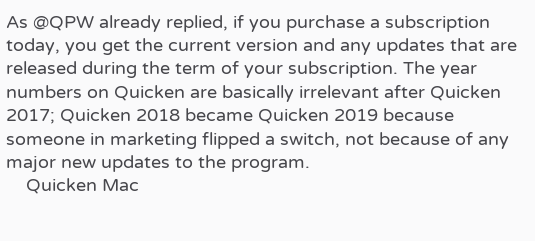As @QPW already replied, if you purchase a subscription today, you get the current version and any updates that are released during the term of your subscription. The year numbers on Quicken are basically irrelevant after Quicken 2017; Quicken 2018 became Quicken 2019 because someone in marketing flipped a switch, not because of any major new updates to the program.
    Quicken Mac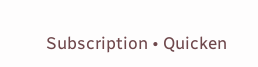Subscription • Quicken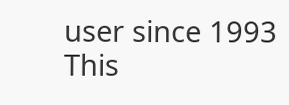user since 1993
This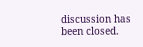discussion has been closed.